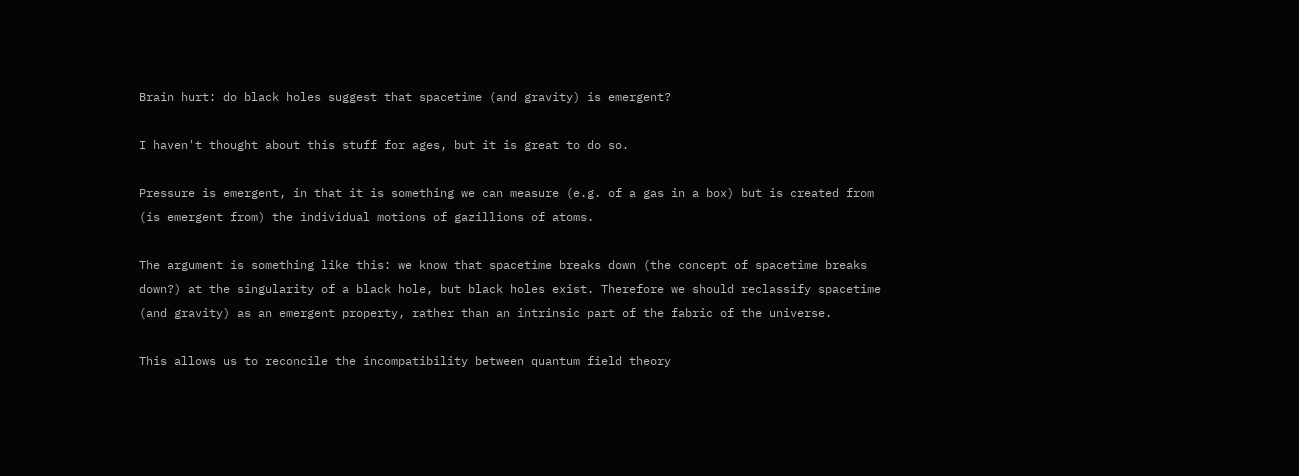Brain hurt: do black holes suggest that spacetime (and gravity) is emergent?

I haven't thought about this stuff for ages, but it is great to do so.

Pressure is emergent, in that it is something we can measure (e.g. of a gas in a box) but is created from (is emergent from) the individual motions of gazillions of atoms.

The argument is something like this: we know that spacetime breaks down (the concept of spacetime breaks down?) at the singularity of a black hole, but black holes exist. Therefore we should reclassify spacetime (and gravity) as an emergent property, rather than an intrinsic part of the fabric of the universe.

This allows us to reconcile the incompatibility between quantum field theory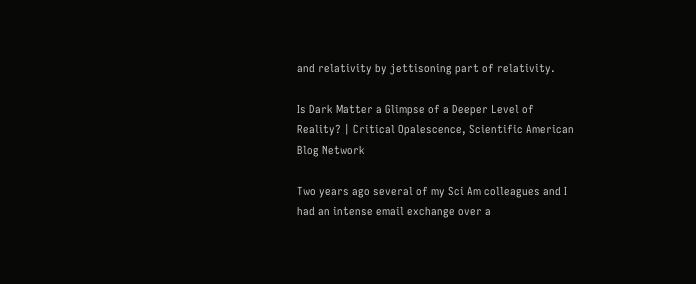and relativity by jettisoning part of relativity.

Is Dark Matter a Glimpse of a Deeper Level of Reality? | Critical Opalescence, Scientific American Blog Network

Two years ago several of my Sci Am colleagues and I had an intense email exchange over a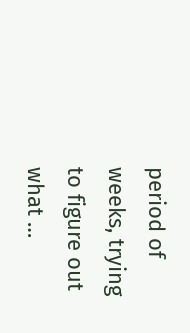period of weeks, trying to figure out what …